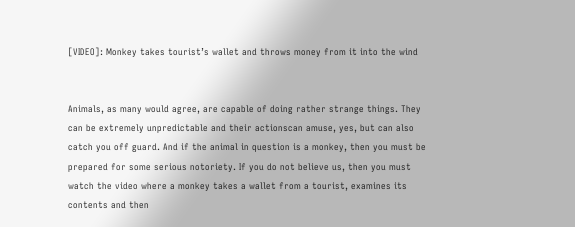[VIDEO]: Monkey takes tourist’s wallet and throws money from it into the wind


Animals, as many would agree, are capable of doing rather strange things. They can be extremely unpredictable and their actionscan amuse, yes, but can also catch you off guard. And if the animal in question is a monkey, then you must be prepared for some serious notoriety. If you do not believe us, then you must watch the video where a monkey takes a wallet from a tourist, examines its contents and then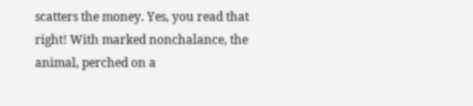scatters the money. Yes, you read that right! With marked nonchalance, the animal, perched on a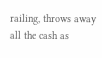railing, throws away all the cash as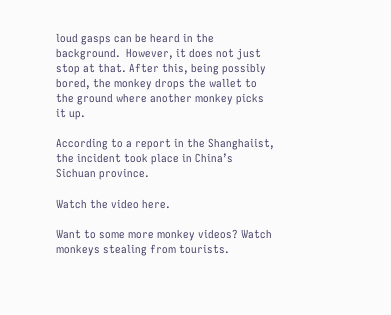loud gasps can be heard in the background.  However, it does not just stop at that. After this, being possibly bored, the monkey drops the wallet to the ground where another monkey picks it up.

According to a report in the Shanghaiist, the incident took place in China’s Sichuan province.

Watch the video here.

Want to some more monkey videos? Watch monkeys stealing from tourists.